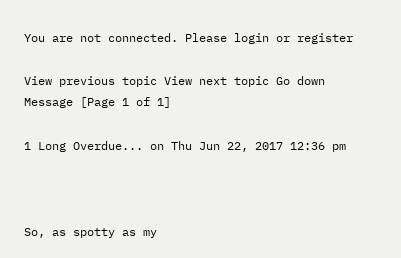You are not connected. Please login or register

View previous topic View next topic Go down Message [Page 1 of 1]

1 Long Overdue... on Thu Jun 22, 2017 12:36 pm



So, as spotty as my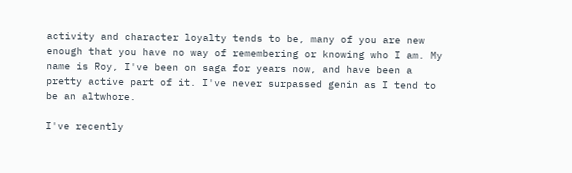activity and character loyalty tends to be, many of you are new enough that you have no way of remembering or knowing who I am. My name is Roy, I've been on saga for years now, and have been a pretty active part of it. I've never surpassed genin as I tend to be an altwhore.

I've recently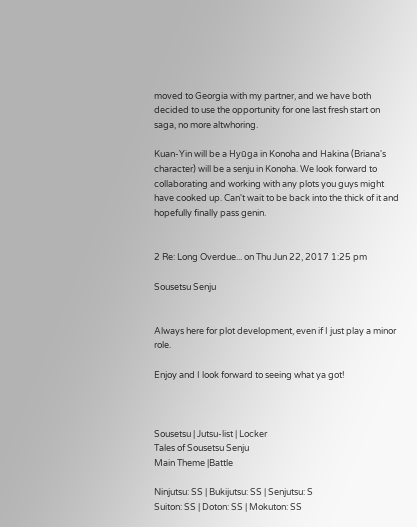moved to Georgia with my partner, and we have both decided to use the opportunity for one last fresh start on saga, no more altwhoring.

Kuan-Yin will be a Hyūga in Konoha and Hakina (Briana's character) will be a senju in Konoha. We look forward to collaborating and working with any plots you guys might have cooked up. Can't wait to be back into the thick of it and hopefully finally pass genin.


2 Re: Long Overdue... on Thu Jun 22, 2017 1:25 pm

Sousetsu Senju


Always here for plot development, even if I just play a minor role.

Enjoy and I look forward to seeing what ya got!



Sousetsu | Jutsu-list | Locker
Tales of Sousetsu Senju
Main Theme |Battle

Ninjutsu: SS | Bukijutsu: SS | Senjutsu: S
Suiton: SS | Doton: SS | Mokuton: SS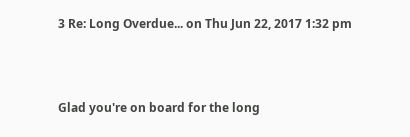3 Re: Long Overdue... on Thu Jun 22, 2017 1:32 pm



Glad you're on board for the long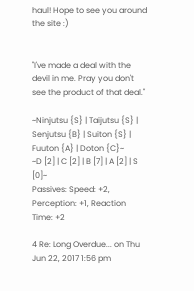haul! Hope to see you around the site :)


"I've made a deal with the devil in me. Pray you don't see the product of that deal."

~Ninjutsu {S} | Taijutsu {S} | Senjutsu {B} | Suiton {S} | Fuuton {A} | Doton {C}~
~D [2] | C [2] | B [7] | A [2] | S [0]~
Passives: Speed: +2, Perception: +1, Reaction Time: +2

4 Re: Long Overdue... on Thu Jun 22, 2017 1:56 pm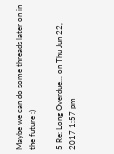Maybe we can do some threads later on in the future :)

5 Re: Long Overdue... on Thu Jun 22, 2017 1:57 pm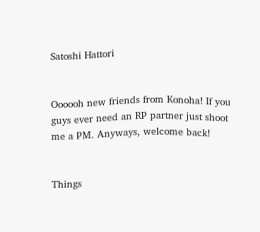Satoshi Hattori


Oooooh new friends from Konoha! If you guys ever need an RP partner just shoot me a PM. Anyways, welcome back!


Things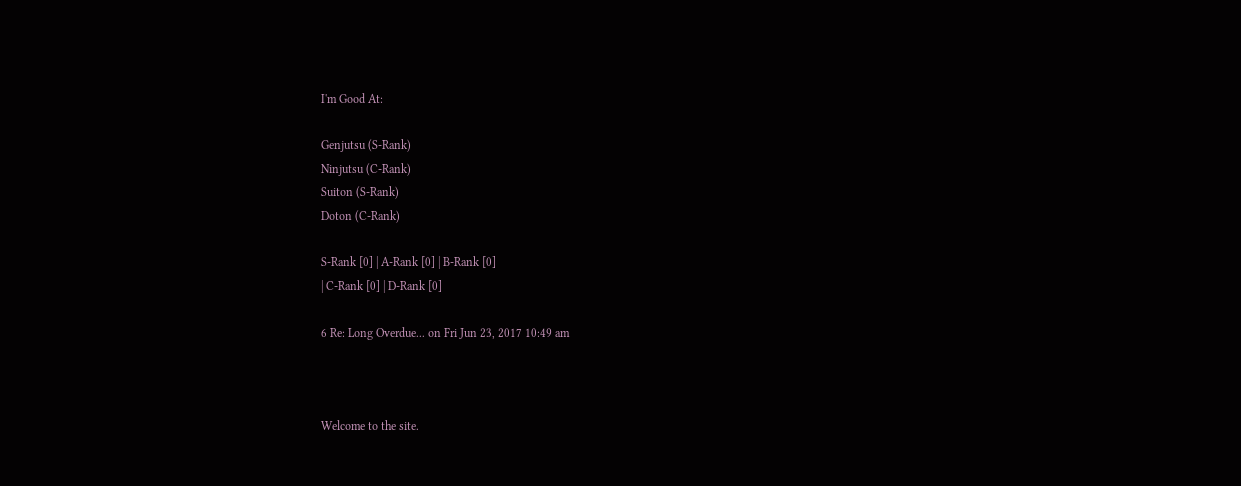I'm Good At:

Genjutsu (S-Rank)
Ninjutsu (C-Rank)
Suiton (S-Rank)
Doton (C-Rank)

S-Rank [0] | A-Rank [0] | B-Rank [0]
| C-Rank [0] | D-Rank [0]

6 Re: Long Overdue... on Fri Jun 23, 2017 10:49 am



Welcome to the site.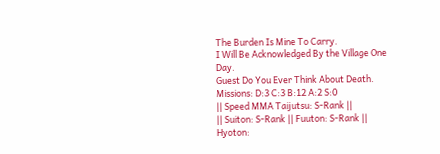The Burden Is Mine To Carry.
I Will Be Acknowledged By the Village One Day.
Guest Do You Ever Think About Death.
Missions: D:3 C:3 B:12 A:2 S:0
|| Speed MMA Taijutsu: S-Rank ||
|| Suiton: S-Rank || Fuuton: S-Rank || Hyoton: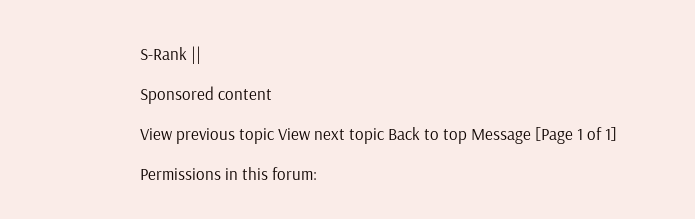S-Rank ||

Sponsored content

View previous topic View next topic Back to top Message [Page 1 of 1]

Permissions in this forum: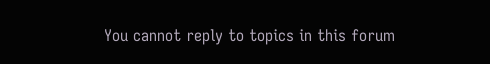You cannot reply to topics in this forum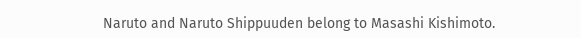Naruto and Naruto Shippuuden belong to Masashi Kishimoto.